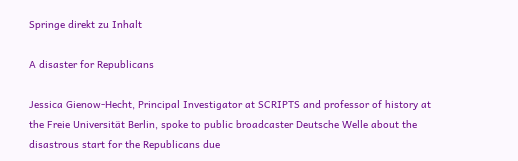Springe direkt zu Inhalt

A disaster for Republicans

Jessica Gienow-Hecht, Principal Investigator at SCRIPTS and professor of history at the Freie Universität Berlin, spoke to public broadcaster Deutsche Welle about the disastrous start for the Republicans due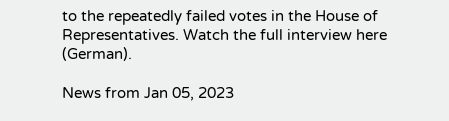to the repeatedly failed votes in the House of Representatives. Watch the full interview here (German).

News from Jan 05, 2023